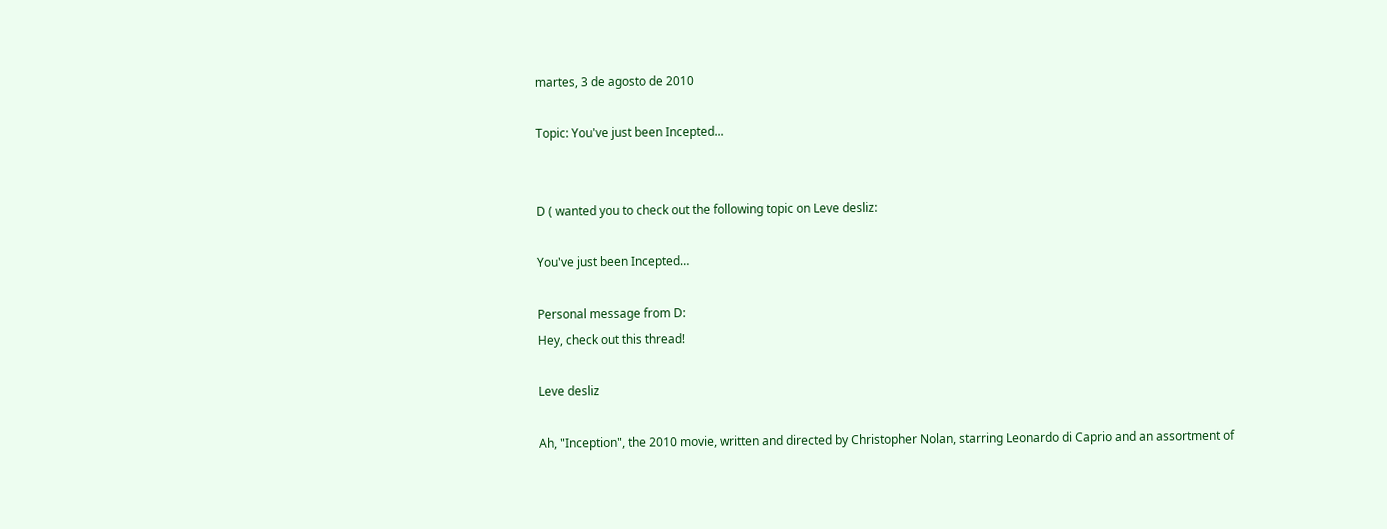martes, 3 de agosto de 2010

Topic: You've just been Incepted...


D ( wanted you to check out the following topic on Leve desliz:

You've just been Incepted…

Personal message from D:
Hey, check out this thread!

Leve desliz

Ah, "Inception", the 2010 movie, written and directed by Christopher Nolan, starring Leonardo di Caprio and an assortment of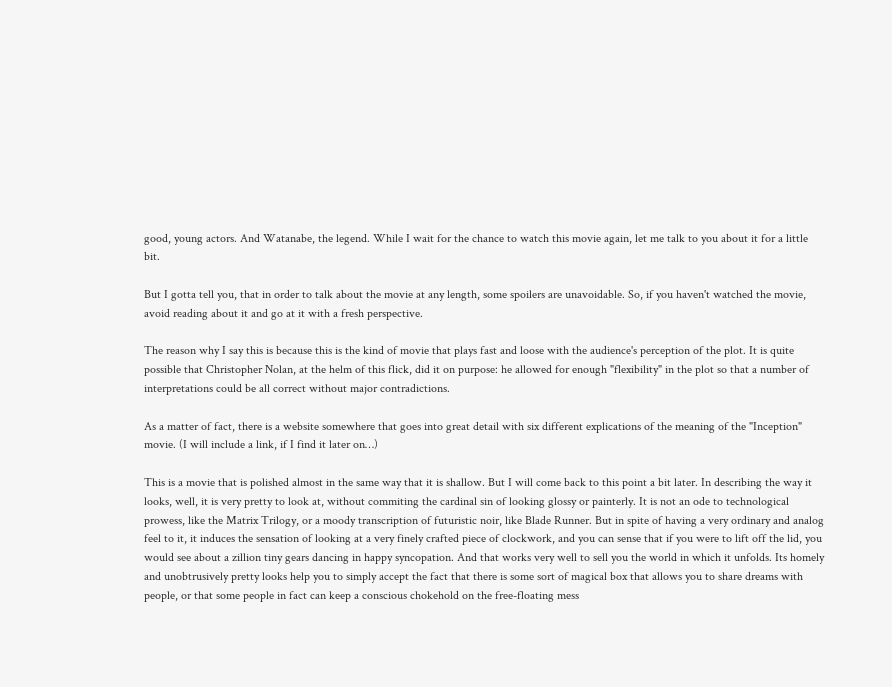good, young actors. And Watanabe, the legend. While I wait for the chance to watch this movie again, let me talk to you about it for a little bit.

But I gotta tell you, that in order to talk about the movie at any length, some spoilers are unavoidable. So, if you haven't watched the movie, avoid reading about it and go at it with a fresh perspective.

The reason why I say this is because this is the kind of movie that plays fast and loose with the audience's perception of the plot. It is quite possible that Christopher Nolan, at the helm of this flick, did it on purpose: he allowed for enough "flexibility" in the plot so that a number of interpretations could be all correct without major contradictions.

As a matter of fact, there is a website somewhere that goes into great detail with six different explications of the meaning of the "Inception" movie. (I will include a link, if I find it later on…)

This is a movie that is polished almost in the same way that it is shallow. But I will come back to this point a bit later. In describing the way it looks, well, it is very pretty to look at, without commiting the cardinal sin of looking glossy or painterly. It is not an ode to technological prowess, like the Matrix Trilogy, or a moody transcription of futuristic noir, like Blade Runner. But in spite of having a very ordinary and analog feel to it, it induces the sensation of looking at a very finely crafted piece of clockwork, and you can sense that if you were to lift off the lid, you would see about a zillion tiny gears dancing in happy syncopation. And that works very well to sell you the world in which it unfolds. Its homely and unobtrusively pretty looks help you to simply accept the fact that there is some sort of magical box that allows you to share dreams with people, or that some people in fact can keep a conscious chokehold on the free-floating mess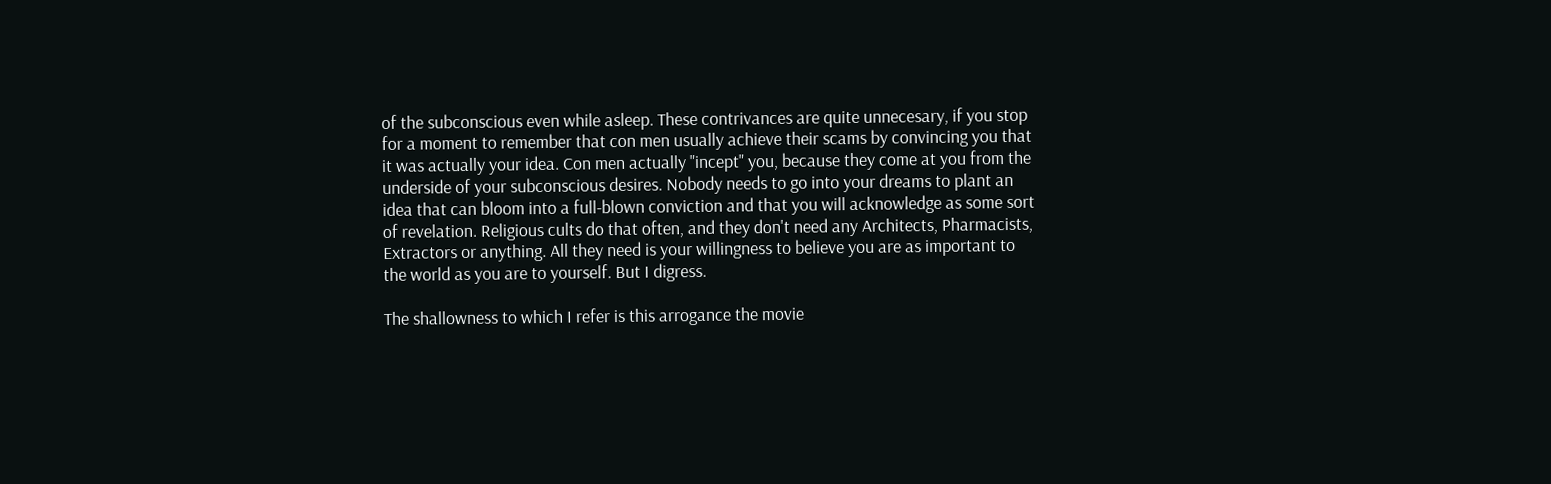of the subconscious even while asleep. These contrivances are quite unnecesary, if you stop for a moment to remember that con men usually achieve their scams by convincing you that it was actually your idea. Con men actually "incept" you, because they come at you from the underside of your subconscious desires. Nobody needs to go into your dreams to plant an idea that can bloom into a full-blown conviction and that you will acknowledge as some sort of revelation. Religious cults do that often, and they don't need any Architects, Pharmacists, Extractors or anything. All they need is your willingness to believe you are as important to the world as you are to yourself. But I digress.

The shallowness to which I refer is this arrogance the movie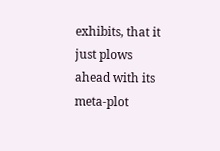exhibits, that it just plows ahead with its meta-plot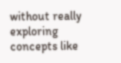without really exploring concepts like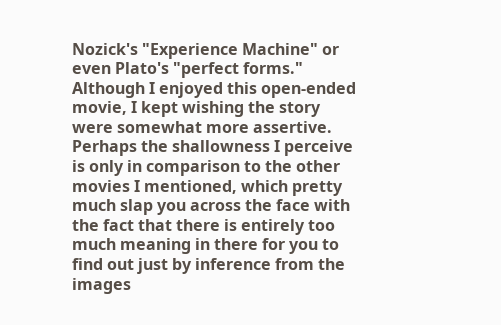Nozick's "Experience Machine" or even Plato's "perfect forms." Although I enjoyed this open-ended movie, I kept wishing the story were somewhat more assertive. Perhaps the shallowness I perceive is only in comparison to the other movies I mentioned, which pretty much slap you across the face with the fact that there is entirely too much meaning in there for you to find out just by inference from the images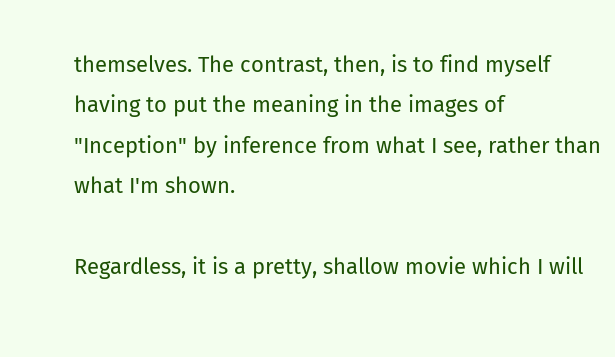themselves. The contrast, then, is to find myself having to put the meaning in the images of "Inception" by inference from what I see, rather than what I'm shown.

Regardless, it is a pretty, shallow movie which I will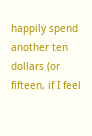happily spend another ten dollars (or fifteen, if I feel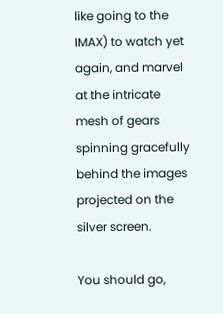like going to the IMAX) to watch yet again, and marvel at the intricate mesh of gears spinning gracefully behind the images projected on the silver screen.

You should go,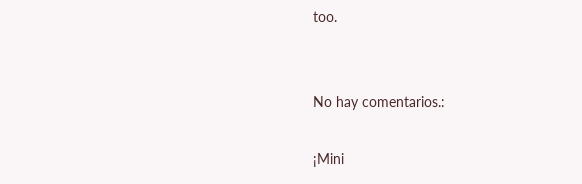too.


No hay comentarios.:

¡Mini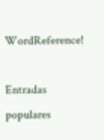WordReference!

Entradas populares